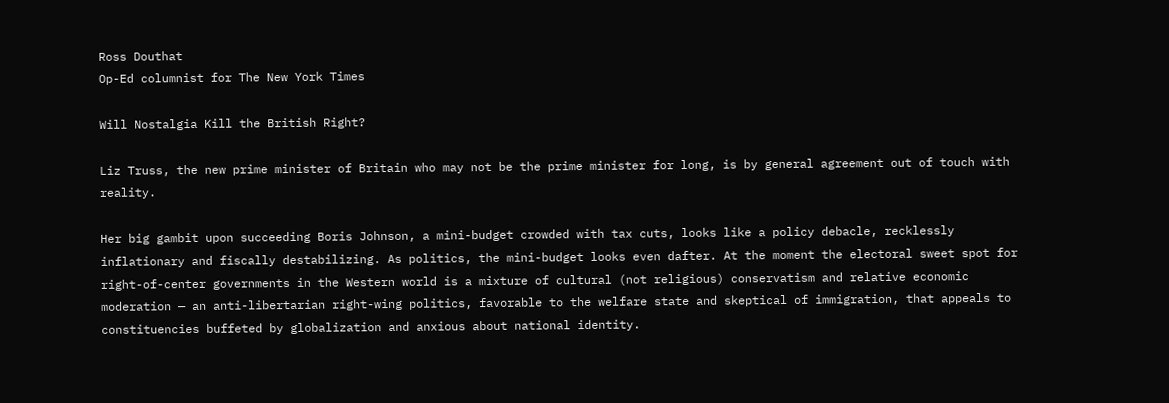Ross Douthat
Op-Ed columnist for The New York Times

Will Nostalgia Kill the British Right?

Liz Truss, the new prime minister of Britain who may not be the prime minister for long, is by general agreement out of touch with reality.

Her big gambit upon succeeding Boris Johnson, a mini-budget crowded with tax cuts, looks like a policy debacle, recklessly inflationary and fiscally destabilizing. As politics, the mini-budget looks even dafter. At the moment the electoral sweet spot for right-of-center governments in the Western world is a mixture of cultural (not religious) conservatism and relative economic moderation — an anti-libertarian right-wing politics, favorable to the welfare state and skeptical of immigration, that appeals to constituencies buffeted by globalization and anxious about national identity.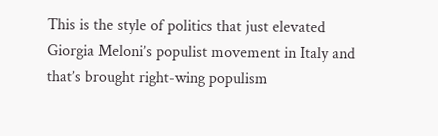This is the style of politics that just elevated Giorgia Meloni’s populist movement in Italy and that’s brought right-wing populism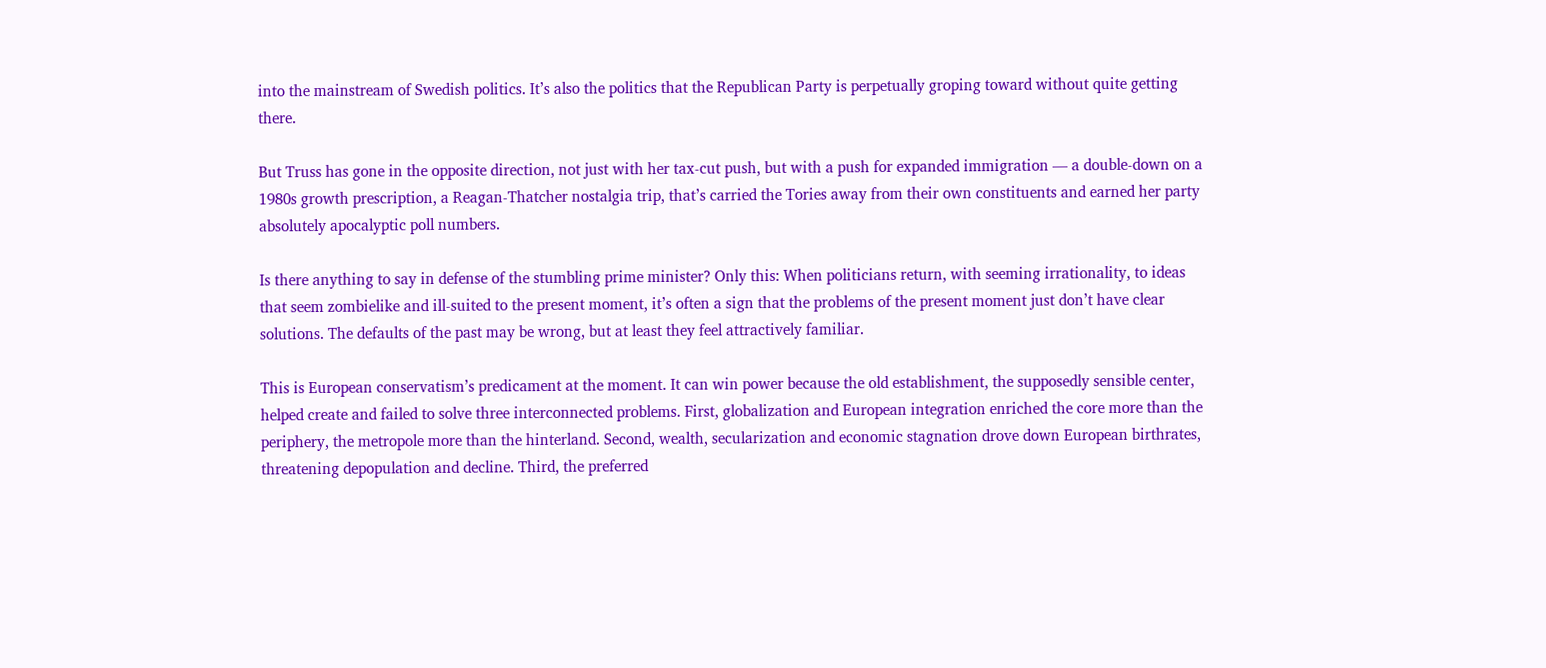into the mainstream of Swedish politics. It’s also the politics that the Republican Party is perpetually groping toward without quite getting there.

But Truss has gone in the opposite direction, not just with her tax-cut push, but with a push for expanded immigration — a double-down on a 1980s growth prescription, a Reagan-Thatcher nostalgia trip, that’s carried the Tories away from their own constituents and earned her party absolutely apocalyptic poll numbers.

Is there anything to say in defense of the stumbling prime minister? Only this: When politicians return, with seeming irrationality, to ideas that seem zombielike and ill-suited to the present moment, it’s often a sign that the problems of the present moment just don’t have clear solutions. The defaults of the past may be wrong, but at least they feel attractively familiar.

This is European conservatism’s predicament at the moment. It can win power because the old establishment, the supposedly sensible center, helped create and failed to solve three interconnected problems. First, globalization and European integration enriched the core more than the periphery, the metropole more than the hinterland. Second, wealth, secularization and economic stagnation drove down European birthrates, threatening depopulation and decline. Third, the preferred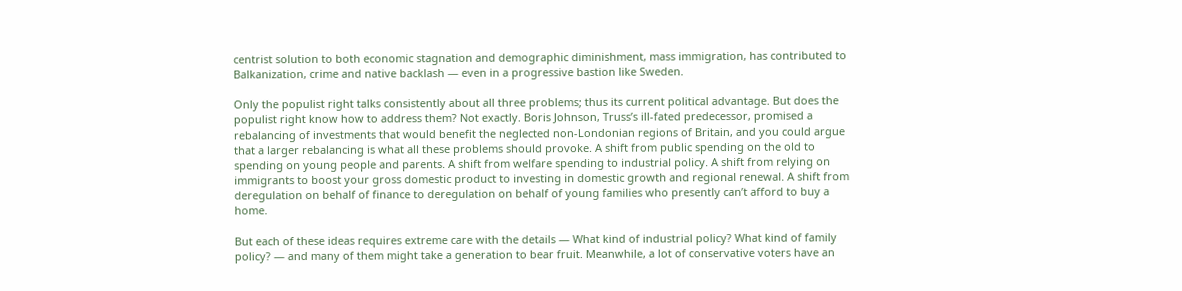centrist solution to both economic stagnation and demographic diminishment, mass immigration, has contributed to Balkanization, crime and native backlash — even in a progressive bastion like Sweden.

Only the populist right talks consistently about all three problems; thus its current political advantage. But does the populist right know how to address them? Not exactly. Boris Johnson, Truss’s ill-fated predecessor, promised a rebalancing of investments that would benefit the neglected non-Londonian regions of Britain, and you could argue that a larger rebalancing is what all these problems should provoke. A shift from public spending on the old to spending on young people and parents. A shift from welfare spending to industrial policy. A shift from relying on immigrants to boost your gross domestic product to investing in domestic growth and regional renewal. A shift from deregulation on behalf of finance to deregulation on behalf of young families who presently can’t afford to buy a home.

But each of these ideas requires extreme care with the details — What kind of industrial policy? What kind of family policy? — and many of them might take a generation to bear fruit. Meanwhile, a lot of conservative voters have an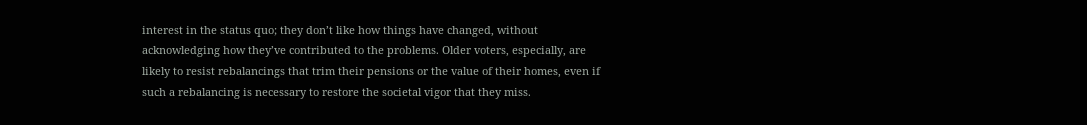interest in the status quo; they don’t like how things have changed, without acknowledging how they’ve contributed to the problems. Older voters, especially, are likely to resist rebalancings that trim their pensions or the value of their homes, even if such a rebalancing is necessary to restore the societal vigor that they miss.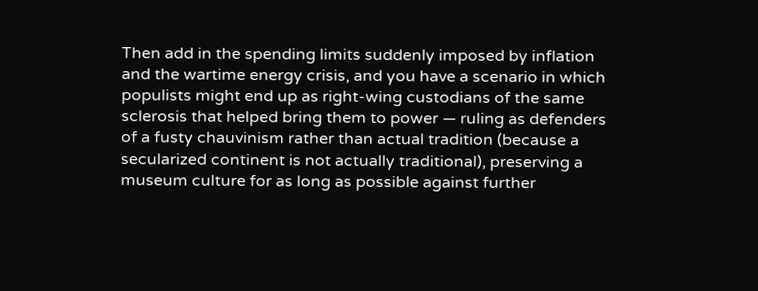Then add in the spending limits suddenly imposed by inflation and the wartime energy crisis, and you have a scenario in which populists might end up as right-wing custodians of the same sclerosis that helped bring them to power — ruling as defenders of a fusty chauvinism rather than actual tradition (because a secularized continent is not actually traditional), preserving a museum culture for as long as possible against further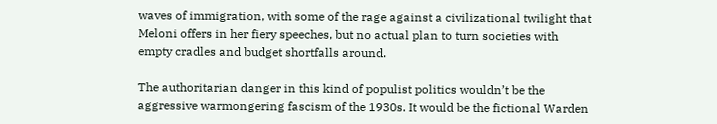waves of immigration, with some of the rage against a civilizational twilight that Meloni offers in her fiery speeches, but no actual plan to turn societies with empty cradles and budget shortfalls around.

The authoritarian danger in this kind of populist politics wouldn’t be the aggressive warmongering fascism of the 1930s. It would be the fictional Warden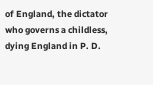of England, the dictator who governs a childless, dying England in P. D.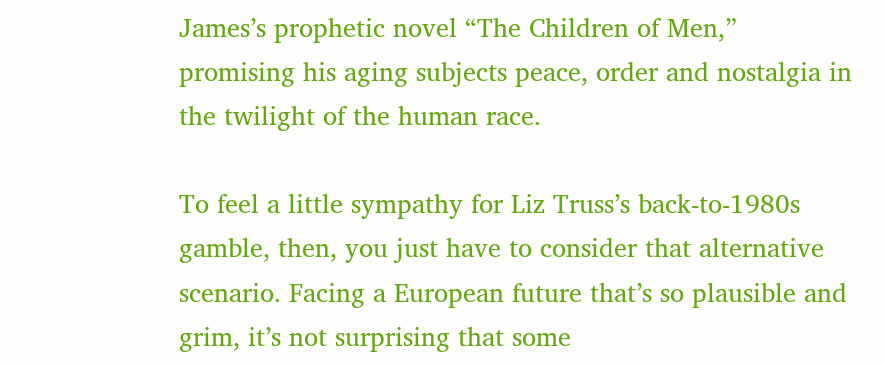James’s prophetic novel “The Children of Men,” promising his aging subjects peace, order and nostalgia in the twilight of the human race.

To feel a little sympathy for Liz Truss’s back-to-1980s gamble, then, you just have to consider that alternative scenario. Facing a European future that’s so plausible and grim, it’s not surprising that some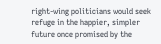right-wing politicians would seek refuge in the happier, simpler future once promised by the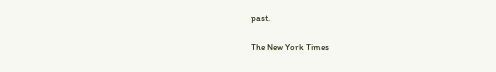past.

The New York Times